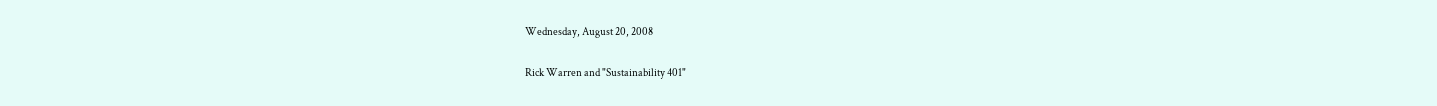Wednesday, August 20, 2008

Rick Warren and "Sustainability 401"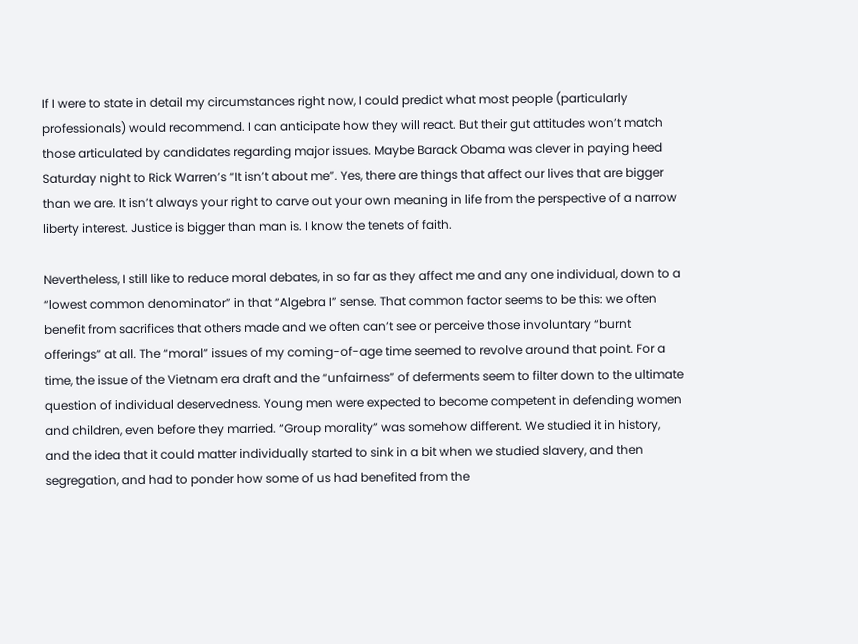If I were to state in detail my circumstances right now, I could predict what most people (particularly professionals) would recommend. I can anticipate how they will react. But their gut attitudes won’t match those articulated by candidates regarding major issues. Maybe Barack Obama was clever in paying heed Saturday night to Rick Warren’s “It isn’t about me”. Yes, there are things that affect our lives that are bigger than we are. It isn’t always your right to carve out your own meaning in life from the perspective of a narrow liberty interest. Justice is bigger than man is. I know the tenets of faith.

Nevertheless, I still like to reduce moral debates, in so far as they affect me and any one individual, down to a “lowest common denominator” in that “Algebra I” sense. That common factor seems to be this: we often benefit from sacrifices that others made and we often can’t see or perceive those involuntary “burnt offerings” at all. The “moral” issues of my coming-of-age time seemed to revolve around that point. For a time, the issue of the Vietnam era draft and the “unfairness” of deferments seem to filter down to the ultimate question of individual deservedness. Young men were expected to become competent in defending women and children, even before they married. “Group morality” was somehow different. We studied it in history, and the idea that it could matter individually started to sink in a bit when we studied slavery, and then segregation, and had to ponder how some of us had benefited from the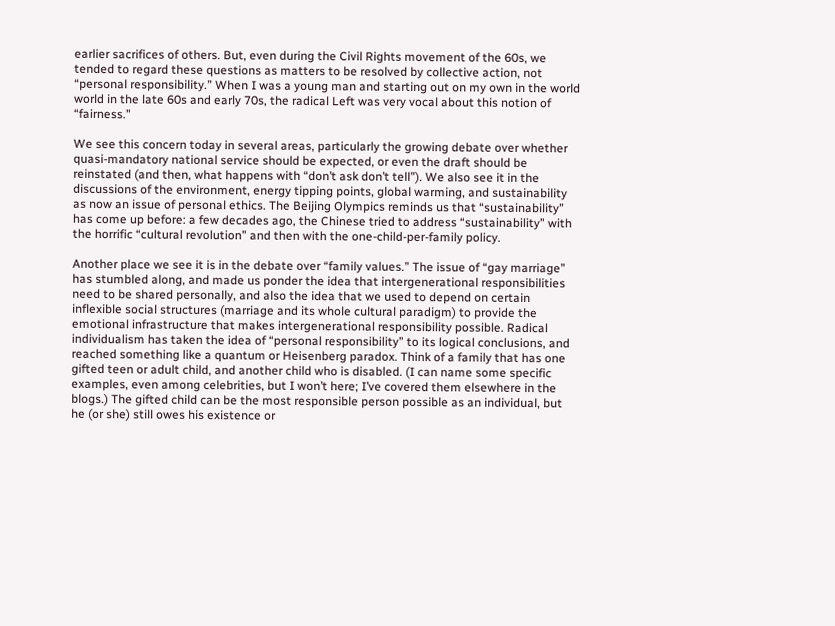earlier sacrifices of others. But, even during the Civil Rights movement of the 60s, we tended to regard these questions as matters to be resolved by collective action, not “personal responsibility.” When I was a young man and starting out on my own in the world world in the late 60s and early 70s, the radical Left was very vocal about this notion of “fairness.”

We see this concern today in several areas, particularly the growing debate over whether quasi-mandatory national service should be expected, or even the draft should be reinstated (and then, what happens with “don’t ask don’t tell”). We also see it in the discussions of the environment, energy tipping points, global warming, and sustainability as now an issue of personal ethics. The Beijing Olympics reminds us that “sustainability” has come up before: a few decades ago, the Chinese tried to address “sustainability” with the horrific “cultural revolution” and then with the one-child-per-family policy.

Another place we see it is in the debate over “family values.” The issue of “gay marriage” has stumbled along, and made us ponder the idea that intergenerational responsibilities need to be shared personally, and also the idea that we used to depend on certain inflexible social structures (marriage and its whole cultural paradigm) to provide the emotional infrastructure that makes intergenerational responsibility possible. Radical individualism has taken the idea of “personal responsibility” to its logical conclusions, and reached something like a quantum or Heisenberg paradox. Think of a family that has one gifted teen or adult child, and another child who is disabled. (I can name some specific examples, even among celebrities, but I won’t here; I’ve covered them elsewhere in the blogs.) The gifted child can be the most responsible person possible as an individual, but he (or she) still owes his existence or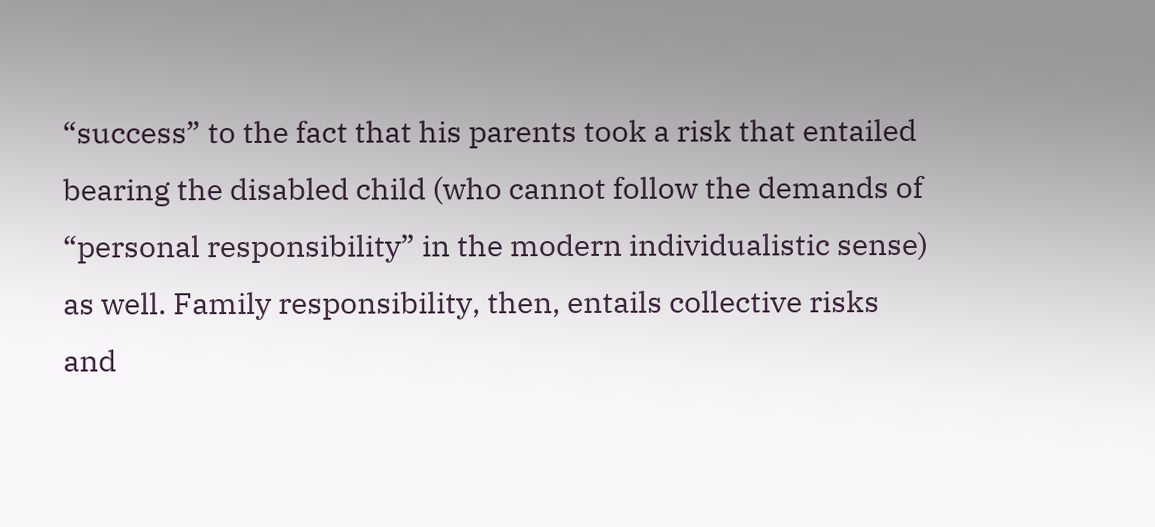“success” to the fact that his parents took a risk that entailed bearing the disabled child (who cannot follow the demands of “personal responsibility” in the modern individualistic sense) as well. Family responsibility, then, entails collective risks and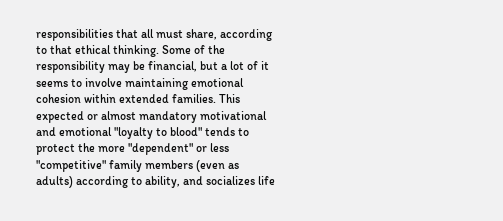responsibilities that all must share, according to that ethical thinking. Some of the responsibility may be financial, but a lot of it seems to involve maintaining emotional cohesion within extended families. This expected or almost mandatory motivational and emotional "loyalty to blood" tends to protect the more "dependent" or less "competitive" family members (even as adults) according to ability, and socializes life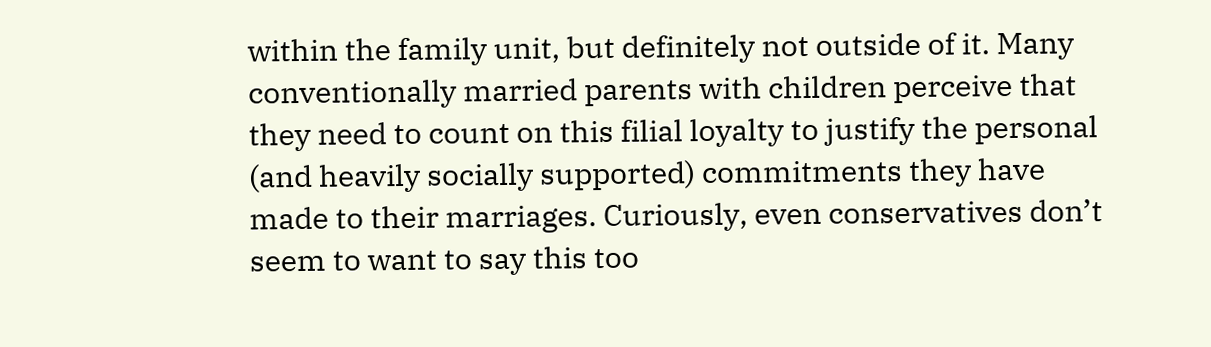within the family unit, but definitely not outside of it. Many conventionally married parents with children perceive that they need to count on this filial loyalty to justify the personal (and heavily socially supported) commitments they have made to their marriages. Curiously, even conservatives don’t seem to want to say this too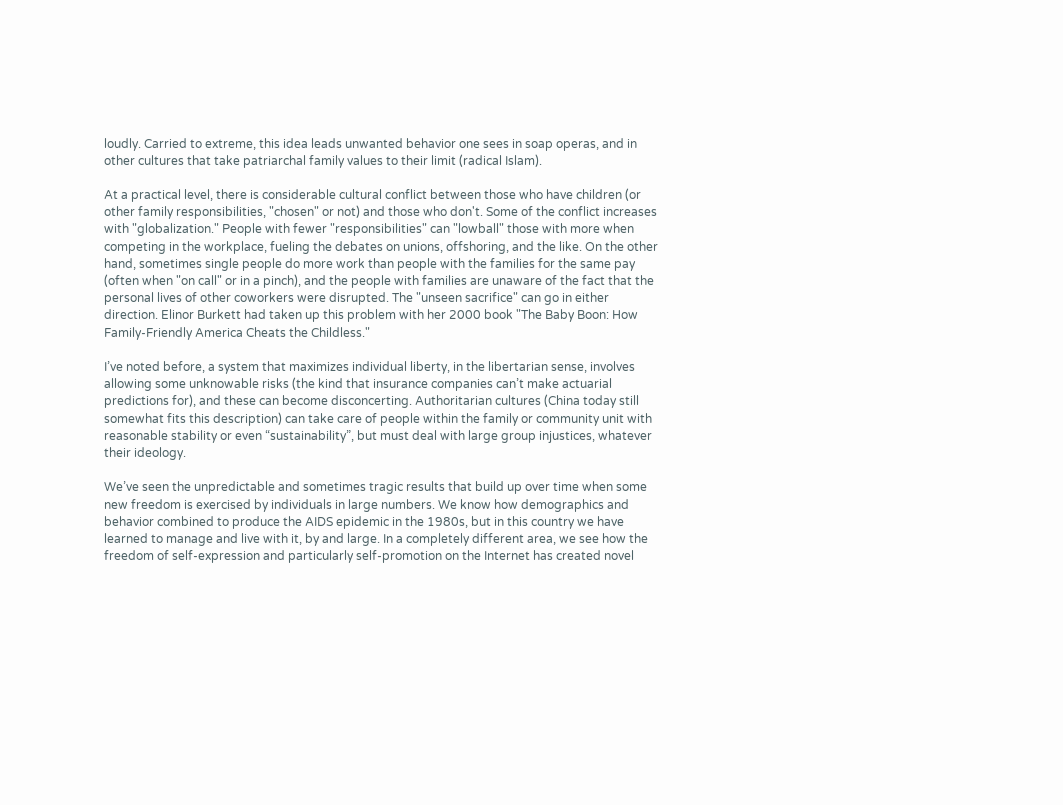loudly. Carried to extreme, this idea leads unwanted behavior one sees in soap operas, and in other cultures that take patriarchal family values to their limit (radical Islam).

At a practical level, there is considerable cultural conflict between those who have children (or other family responsibilities, "chosen" or not) and those who don't. Some of the conflict increases with "globalization." People with fewer "responsibilities" can "lowball" those with more when competing in the workplace, fueling the debates on unions, offshoring, and the like. On the other hand, sometimes single people do more work than people with the families for the same pay (often when "on call" or in a pinch), and the people with families are unaware of the fact that the personal lives of other coworkers were disrupted. The "unseen sacrifice" can go in either direction. Elinor Burkett had taken up this problem with her 2000 book "The Baby Boon: How Family-Friendly America Cheats the Childless."

I’ve noted before, a system that maximizes individual liberty, in the libertarian sense, involves allowing some unknowable risks (the kind that insurance companies can’t make actuarial predictions for), and these can become disconcerting. Authoritarian cultures (China today still somewhat fits this description) can take care of people within the family or community unit with reasonable stability or even “sustainability”, but must deal with large group injustices, whatever their ideology.

We’ve seen the unpredictable and sometimes tragic results that build up over time when some new freedom is exercised by individuals in large numbers. We know how demographics and behavior combined to produce the AIDS epidemic in the 1980s, but in this country we have learned to manage and live with it, by and large. In a completely different area, we see how the freedom of self-expression and particularly self-promotion on the Internet has created novel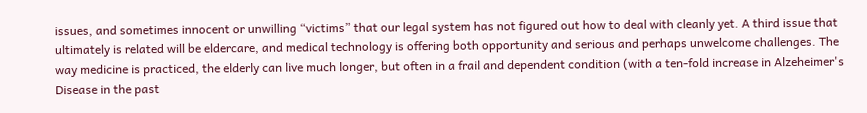issues, and sometimes innocent or unwilling “victims” that our legal system has not figured out how to deal with cleanly yet. A third issue that ultimately is related will be eldercare, and medical technology is offering both opportunity and serious and perhaps unwelcome challenges. The way medicine is practiced, the elderly can live much longer, but often in a frail and dependent condition (with a ten-fold increase in Alzeheimer's Disease in the past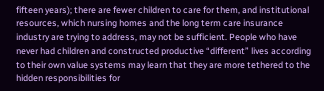fifteen years); there are fewer children to care for them, and institutional resources, which nursing homes and the long term care insurance industry are trying to address, may not be sufficient. People who have never had children and constructed productive “different” lives according to their own value systems may learn that they are more tethered to the hidden responsibilities for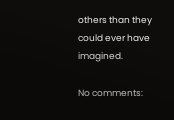others than they could ever have imagined.

No comments: